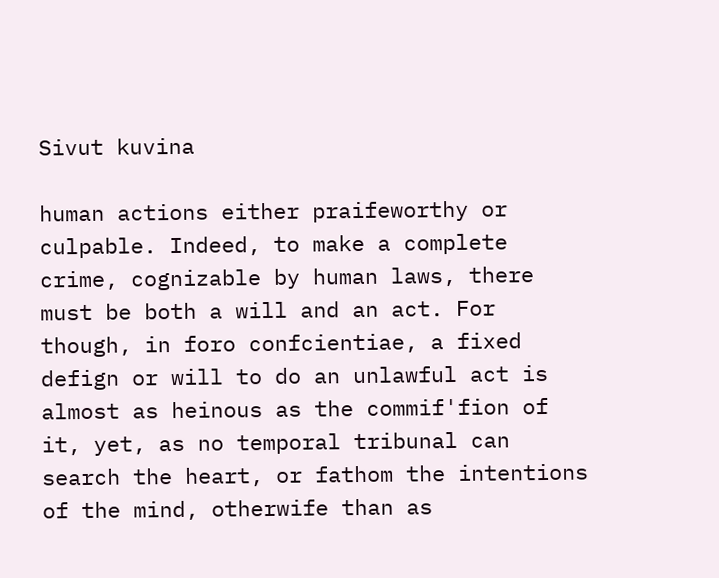Sivut kuvina

human actions either praifeworthy or culpable. Indeed, to make a complete crime, cognizable by human laws, there must be both a will and an act. For though, in foro confcientiae, a fixed defign or will to do an unlawful act is almost as heinous as the commif'fion of it, yet, as no temporal tribunal can search the heart, or fathom the intentions of the mind, otherwife than as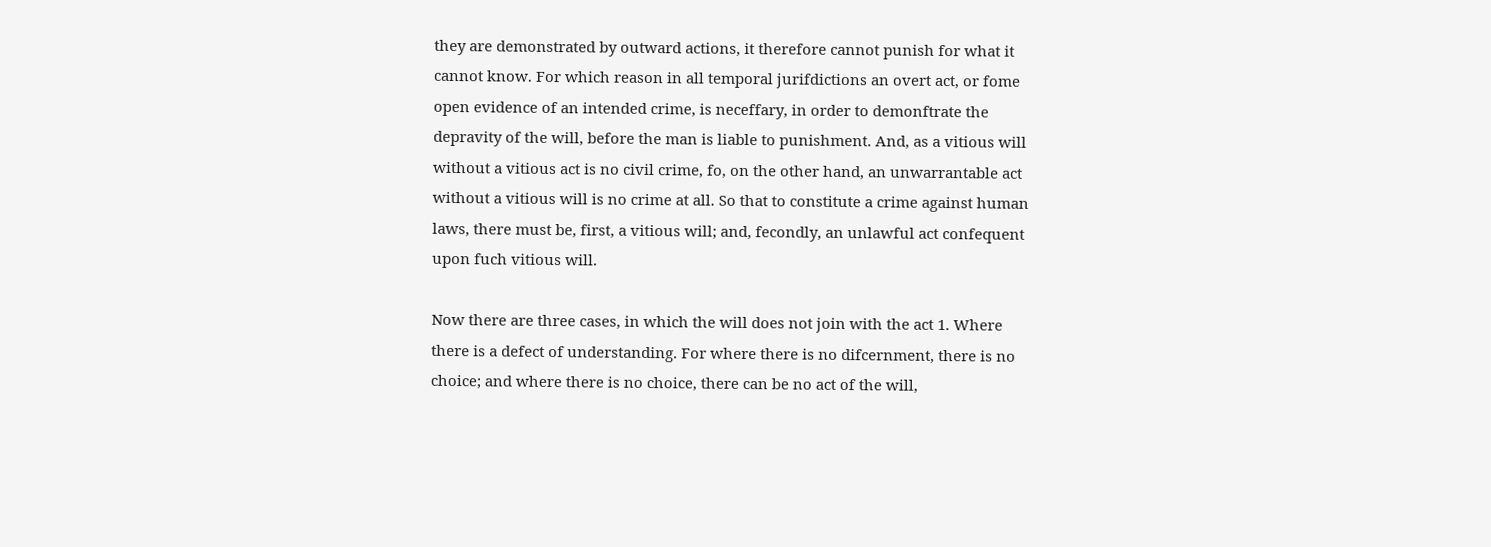they are demonstrated by outward actions, it therefore cannot punish for what it cannot know. For which reason in all temporal jurifdictions an overt act, or fome open evidence of an intended crime, is neceffary, in order to demonftrate the depravity of the will, before the man is liable to punishment. And, as a vitious will without a vitious act is no civil crime, fo, on the other hand, an unwarrantable act without a vitious will is no crime at all. So that to constitute a crime against human laws, there must be, first, a vitious will; and, fecondly, an unlawful act confequent upon fuch vitious will.

Now there are three cases, in which the will does not join with the act 1. Where there is a defect of understanding. For where there is no difcernment, there is no choice; and where there is no choice, there can be no act of the will,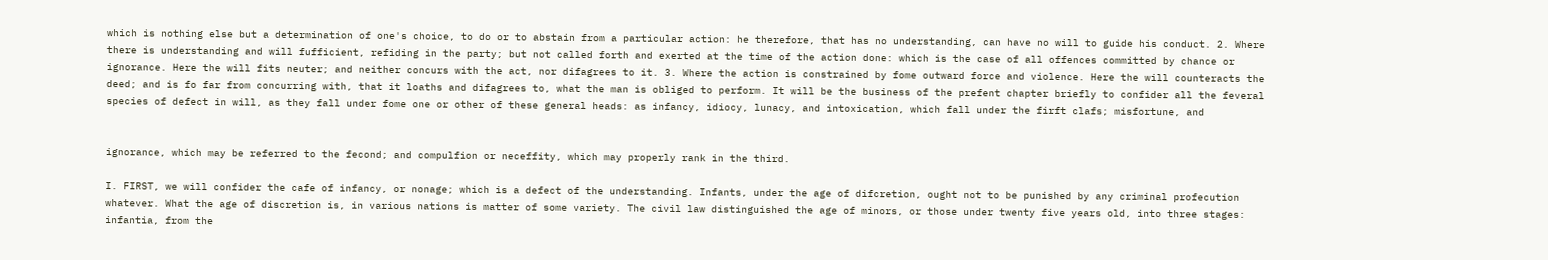which is nothing else but a determination of one's choice, to do or to abstain from a particular action: he therefore, that has no understanding, can have no will to guide his conduct. 2. Where there is understanding and will fufficient, refiding in the party; but not called forth and exerted at the time of the action done: which is the case of all offences committed by chance or ignorance. Here the will fits neuter; and neither concurs with the act, nor difagrees to it. 3. Where the action is constrained by fome outward force and violence. Here the will counteracts the deed; and is fo far from concurring with, that it loaths and difagrees to, what the man is obliged to perform. It will be the business of the prefent chapter briefly to confider all the feveral species of defect in will, as they fall under fome one or other of these general heads: as infancy, idiocy, lunacy, and intoxication, which fall under the firft clafs; misfortune, and


ignorance, which may be referred to the fecond; and compulfion or neceffity, which may properly rank in the third.

I. FIRST, we will confider the cafe of infancy, or nonage; which is a defect of the understanding. Infants, under the age of difcretion, ought not to be punished by any criminal profecution whatever. What the age of discretion is, in various nations is matter of some variety. The civil law distinguished the age of minors, or those under twenty five years old, into three stages: infantia, from the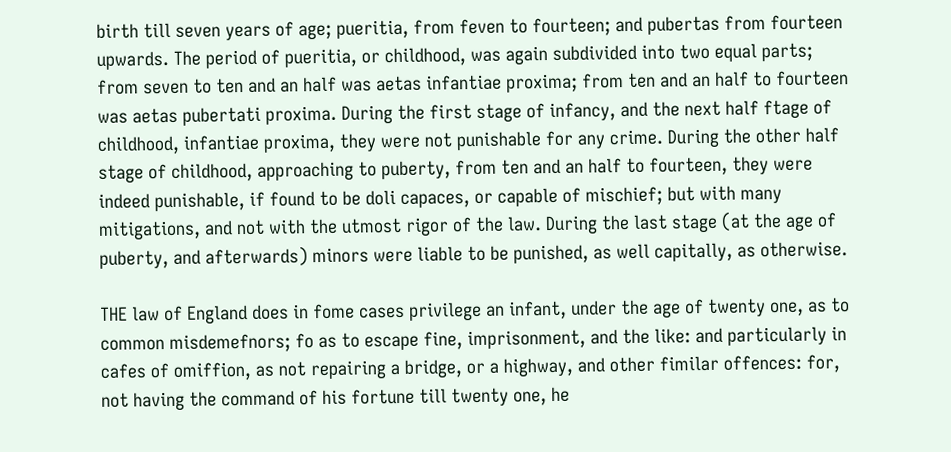birth till seven years of age; pueritia, from feven to fourteen; and pubertas from fourteen upwards. The period of pueritia, or childhood, was again subdivided into two equal parts; from seven to ten and an half was aetas infantiae proxima; from ten and an half to fourteen was aetas pubertati proxima. During the first stage of infancy, and the next half ftage of childhood, infantiae proxima, they were not punishable for any crime. During the other half stage of childhood, approaching to puberty, from ten and an half to fourteen, they were indeed punishable, if found to be doli capaces, or capable of mischief; but with many mitigations, and not with the utmost rigor of the law. During the last stage (at the age of puberty, and afterwards) minors were liable to be punished, as well capitally, as otherwise.

THE law of England does in fome cases privilege an infant, under the age of twenty one, as to common misdemefnors; fo as to escape fine, imprisonment, and the like: and particularly in cafes of omiffion, as not repairing a bridge, or a highway, and other fimilar offences: for, not having the command of his fortune till twenty one, he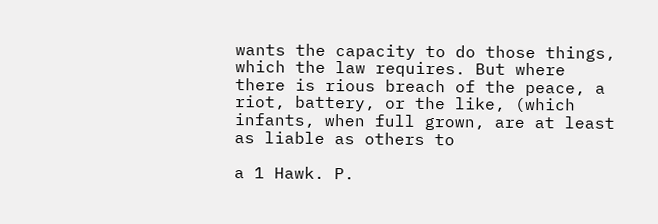wants the capacity to do those things, which the law requires. But where there is rious breach of the peace, a riot, battery, or the like, (which infants, when full grown, are at least as liable as others to

a 1 Hawk. P.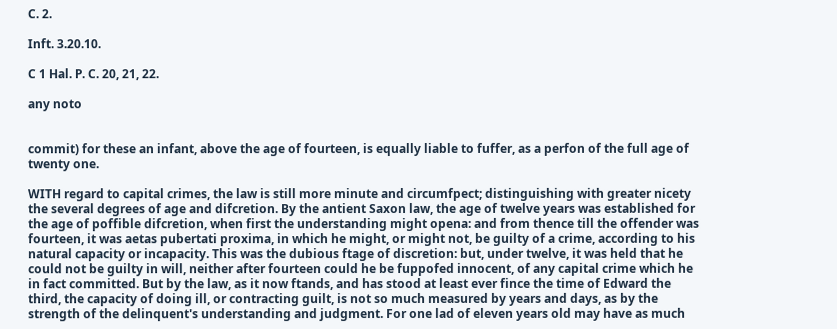C. 2.

Inft. 3.20.10.

C 1 Hal. P. C. 20, 21, 22.

any noto


commit) for these an infant, above the age of fourteen, is equally liable to fuffer, as a perfon of the full age of twenty one.

WITH regard to capital crimes, the law is still more minute and circumfpect; distinguishing with greater nicety the several degrees of age and difcretion. By the antient Saxon law, the age of twelve years was established for the age of poffible difcretion, when first the understanding might opena: and from thence till the offender was fourteen, it was aetas pubertati proxima, in which he might, or might not, be guilty of a crime, according to his natural capacity or incapacity. This was the dubious ftage of discretion: but, under twelve, it was held that he could not be guilty in will, neither after fourteen could he be fuppofed innocent, of any capital crime which he in fact committed. But by the law, as it now ftands, and has stood at least ever fince the time of Edward the third, the capacity of doing ill, or contracting guilt, is not so much measured by years and days, as by the strength of the delinquent's understanding and judgment. For one lad of eleven years old may have as much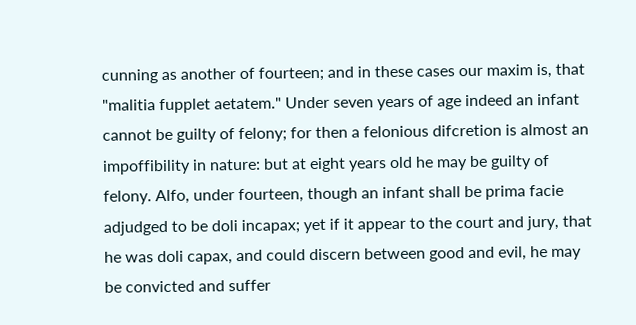cunning as another of fourteen; and in these cases our maxim is, that "malitia fupplet aetatem." Under seven years of age indeed an infant cannot be guilty of felony; for then a felonious difcretion is almost an impoffibility in nature: but at eight years old he may be guilty of felony. Alfo, under fourteen, though an infant shall be prima facie adjudged to be doli incapax; yet if it appear to the court and jury, that he was doli capax, and could discern between good and evil, he may be convicted and suffer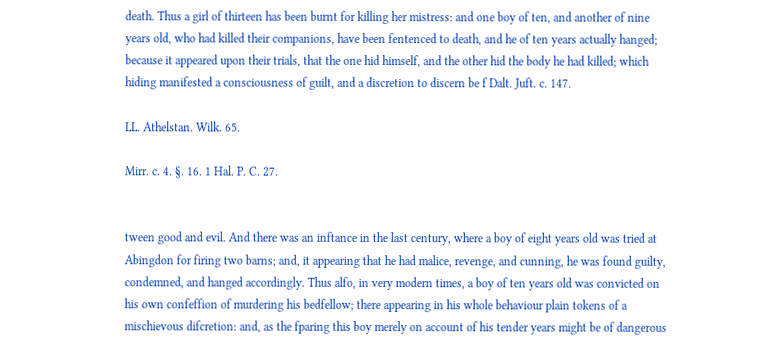death. Thus a girl of thirteen has been burnt for killing her mistress: and one boy of ten, and another of nine years old, who had killed their companions, have been fentenced to death, and he of ten years actually hanged; because it appeared upon their trials, that the one hid himself, and the other hid the body he had killed; which hiding manifested a consciousness of guilt, and a discretion to discern be f Dalt. Juft. c. 147.

LL. Athelstan. Wilk. 65.

Mirr. c. 4. §. 16. 1 Hal. P. C. 27.


tween good and evil. And there was an inftance in the last century, where a boy of eight years old was tried at Abingdon for firing two barns; and, it appearing that he had malice, revenge, and cunning, he was found guilty, condemned, and hanged accordingly. Thus alfo, in very modern times, a boy of ten years old was convicted on his own confeffion of murdering his bedfellow; there appearing in his whole behaviour plain tokens of a mischievous difcretion: and, as the fparing this boy merely on account of his tender years might be of dangerous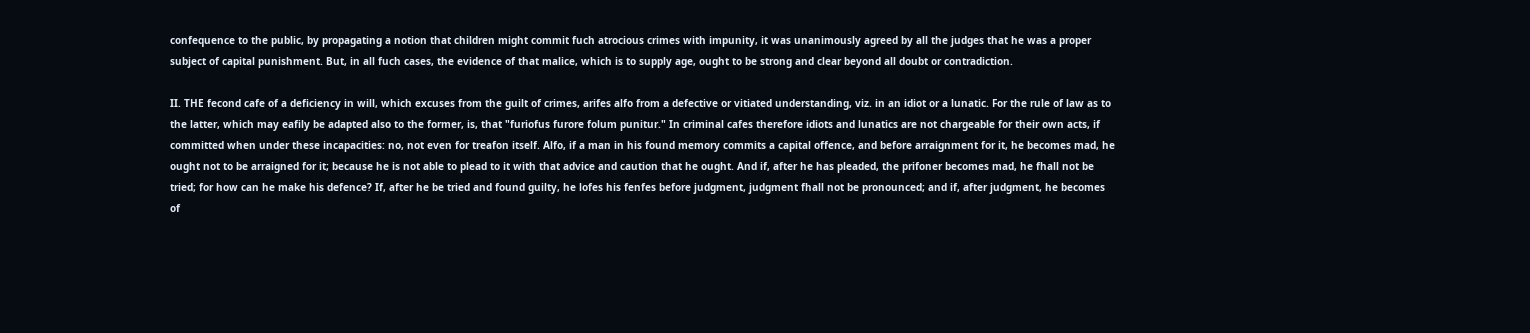confequence to the public, by propagating a notion that children might commit fuch atrocious crimes with impunity, it was unanimously agreed by all the judges that he was a proper subject of capital punishment. But, in all fuch cases, the evidence of that malice, which is to supply age, ought to be strong and clear beyond all doubt or contradiction.

II. THE fecond cafe of a deficiency in will, which excuses from the guilt of crimes, arifes alfo from a defective or vitiated understanding, viz. in an idiot or a lunatic. For the rule of law as to the latter, which may eafily be adapted also to the former, is, that "furiofus furore folum punitur." In criminal cafes therefore idiots and lunatics are not chargeable for their own acts, if committed when under these incapacities: no, not even for treafon itself. Alfo, if a man in his found memory commits a capital offence, and before arraignment for it, he becomes mad, he ought not to be arraigned for it; because he is not able to plead to it with that advice and caution that he ought. And if, after he has pleaded, the prifoner becomes mad, he fhall not be tried; for how can he make his defence? If, after he be tried and found guilty, he lofes his fenfes before judgment, judgment fhall not be pronounced; and if, after judgment, he becomes of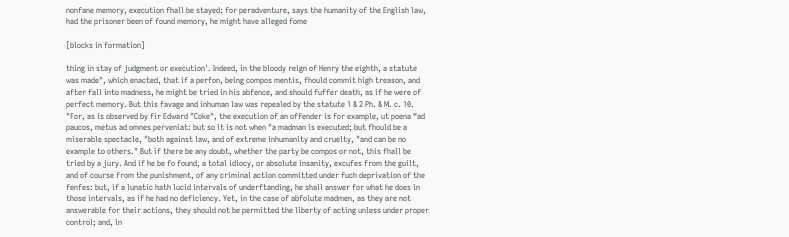nonfane memory, execution fhall be stayed: for peradventure, says the humanity of the English law, had the prisoner been of found memory, he might have alleged fome

[blocks in formation]

thing in stay of judgment or execution'. Indeed, in the bloody reign of Henry the eighth, a statute was made", which enacted, that if a perfon, being compos mentis, fhould commit high treason, and after fall into madness, he might be tried in his abfence, and should fuffer death, as if he were of perfect memory. But this favage and inhuman law was repealed by the statute 1 & 2 Ph. & M. c. 10. "For, as is observed by fir Edward "Coke", the execution of an offender is for example, ut poena “ad paucos, metus ad omnes perveniat: but so it is not when "a madman is executed; but fhould be a miserable spectacle, "both against law, and of extreme inhumanity and cruelty, "and can be no example to others." But if there be any doubt, whether the party be compos or not, this fhall be tried by a jury. And if he be fo found, a total idiocy, or absolute insanity, excufes from the guilt, and of course from the punishment, of any criminal action committed under fuch deprivation of the fenfes: but, if a lunatic hath lucid intervals of underftanding, he shall answer for what he does in those intervals, as if he had no deficiency. Yet, in the case of abfolute madmen, as they are not answerable for their actions, they should not be permitted the liberty of acting unless under proper control; and, in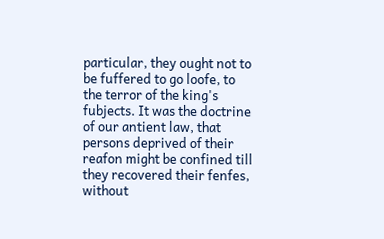particular, they ought not to be fuffered to go loofe, to the terror of the king's fubjects. It was the doctrine of our antient law, that persons deprived of their reafon might be confined till they recovered their fenfes, without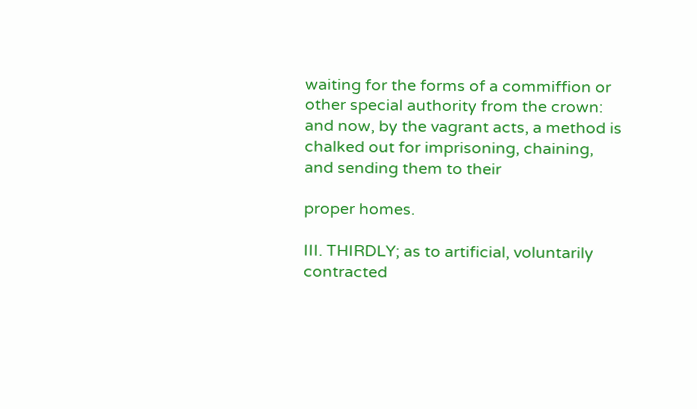waiting for the forms of a commiffion or other special authority from the crown: and now, by the vagrant acts, a method is chalked out for imprisoning, chaining, and sending them to their

proper homes.

III. THIRDLY; as to artificial, voluntarily contracted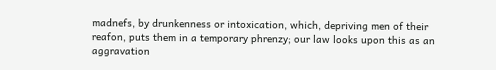madnefs, by drunkenness or intoxication, which, depriving men of their reafon, puts them in a temporary phrenzy; our law looks upon this as an aggravation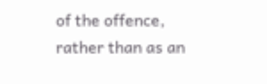of the offence, rather than as an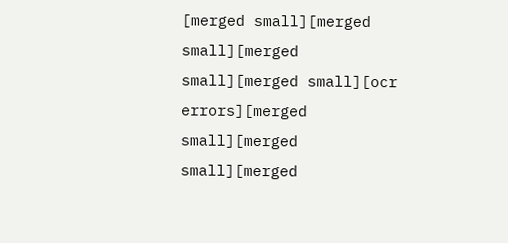[merged small][merged small][merged small][merged small][ocr errors][merged small][merged small][merged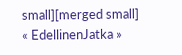small][merged small]
« EdellinenJatka »